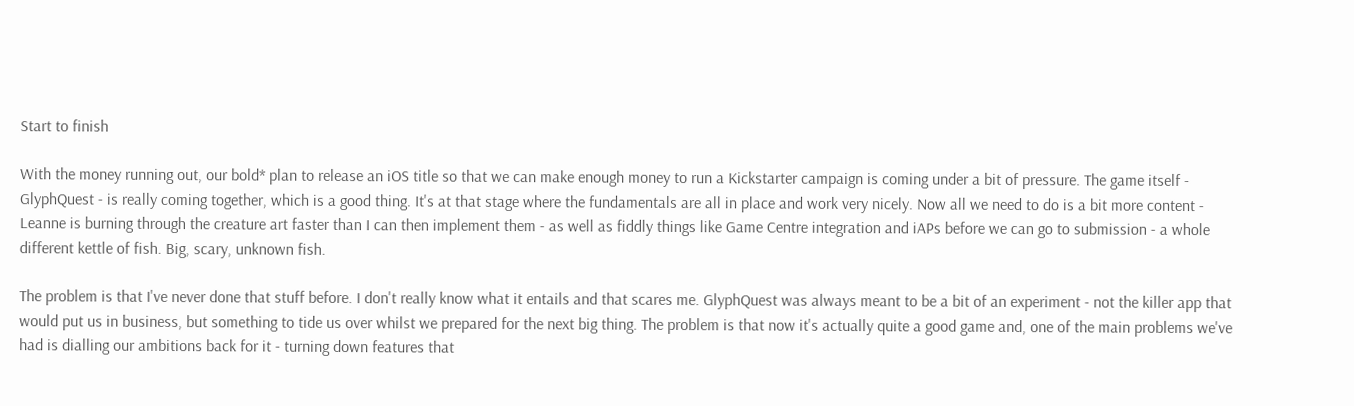Start to finish

With the money running out, our bold* plan to release an iOS title so that we can make enough money to run a Kickstarter campaign is coming under a bit of pressure. The game itself - GlyphQuest - is really coming together, which is a good thing. It's at that stage where the fundamentals are all in place and work very nicely. Now all we need to do is a bit more content - Leanne is burning through the creature art faster than I can then implement them - as well as fiddly things like Game Centre integration and iAPs before we can go to submission - a whole different kettle of fish. Big, scary, unknown fish.

The problem is that I've never done that stuff before. I don't really know what it entails and that scares me. GlyphQuest was always meant to be a bit of an experiment - not the killer app that would put us in business, but something to tide us over whilst we prepared for the next big thing. The problem is that now it's actually quite a good game and, one of the main problems we've had is dialling our ambitions back for it - turning down features that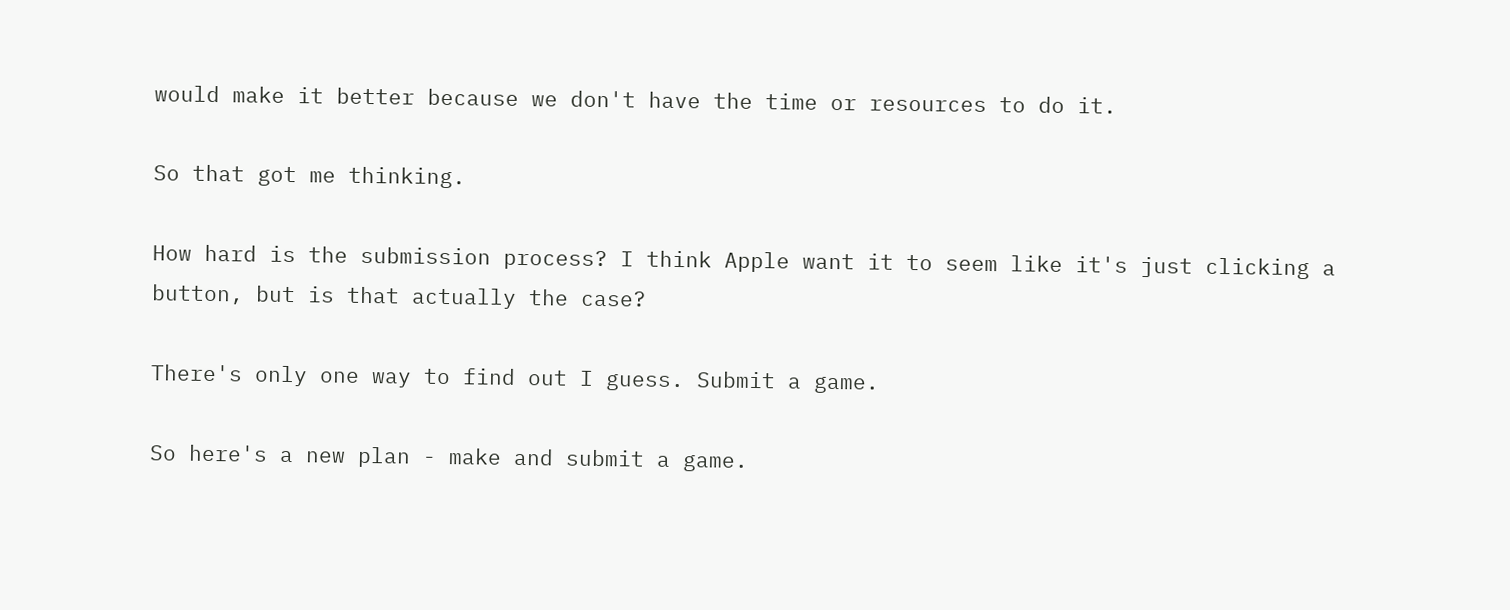would make it better because we don't have the time or resources to do it.

So that got me thinking.

How hard is the submission process? I think Apple want it to seem like it's just clicking a button, but is that actually the case?

There's only one way to find out I guess. Submit a game.

So here's a new plan - make and submit a game.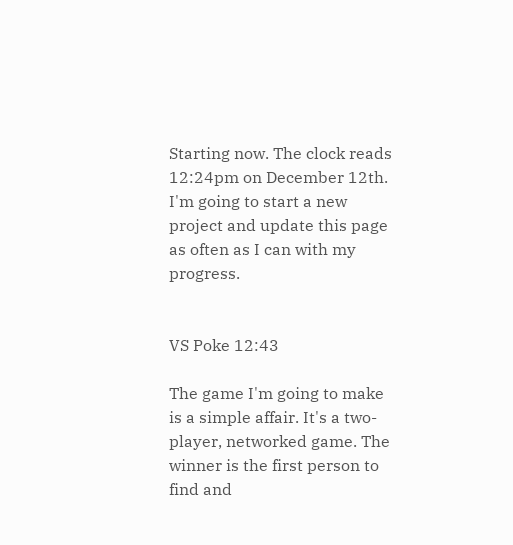Starting now. The clock reads 12:24pm on December 12th. I'm going to start a new project and update this page as often as I can with my progress.


VS Poke 12:43

The game I'm going to make is a simple affair. It's a two-player, networked game. The winner is the first person to find and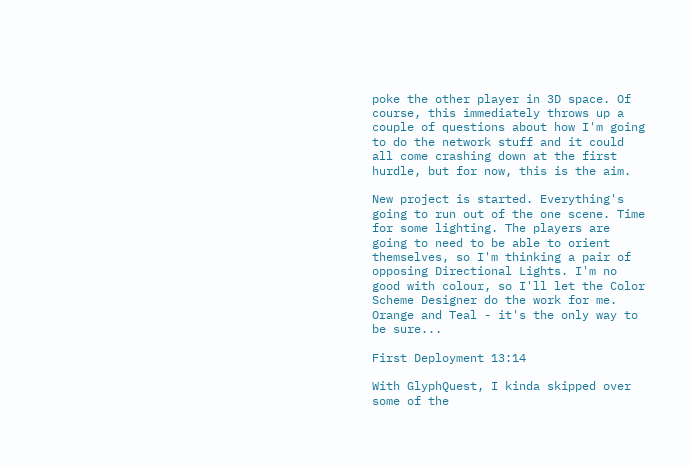poke the other player in 3D space. Of course, this immediately throws up a couple of questions about how I'm going to do the network stuff and it could all come crashing down at the first hurdle, but for now, this is the aim.

New project is started. Everything's going to run out of the one scene. Time for some lighting. The players are going to need to be able to orient themselves, so I'm thinking a pair of opposing Directional Lights. I'm no good with colour, so I'll let the Color Scheme Designer do the work for me. Orange and Teal - it's the only way to be sure...

First Deployment 13:14

With GlyphQuest, I kinda skipped over some of the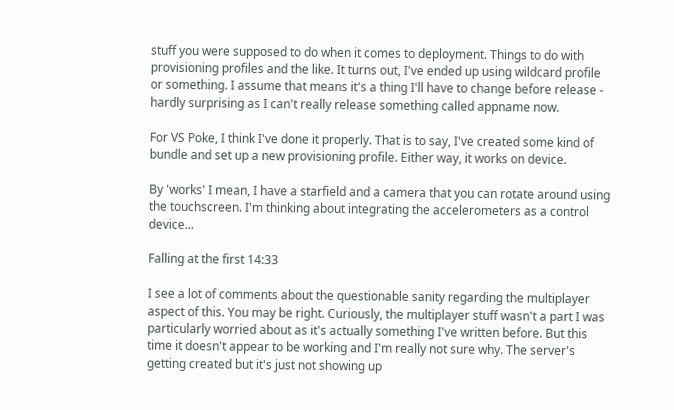stuff you were supposed to do when it comes to deployment. Things to do with provisioning profiles and the like. It turns out, I've ended up using wildcard profile or something. I assume that means it's a thing I'll have to change before release - hardly surprising as I can't really release something called appname now.

For VS Poke, I think I've done it properly. That is to say, I've created some kind of bundle and set up a new provisioning profile. Either way, it works on device.

By 'works' I mean, I have a starfield and a camera that you can rotate around using the touchscreen. I'm thinking about integrating the accelerometers as a control device...

Falling at the first 14:33

I see a lot of comments about the questionable sanity regarding the multiplayer aspect of this. You may be right. Curiously, the multiplayer stuff wasn't a part I was particularly worried about as it's actually something I've written before. But this time it doesn't appear to be working and I'm really not sure why. The server's getting created but it's just not showing up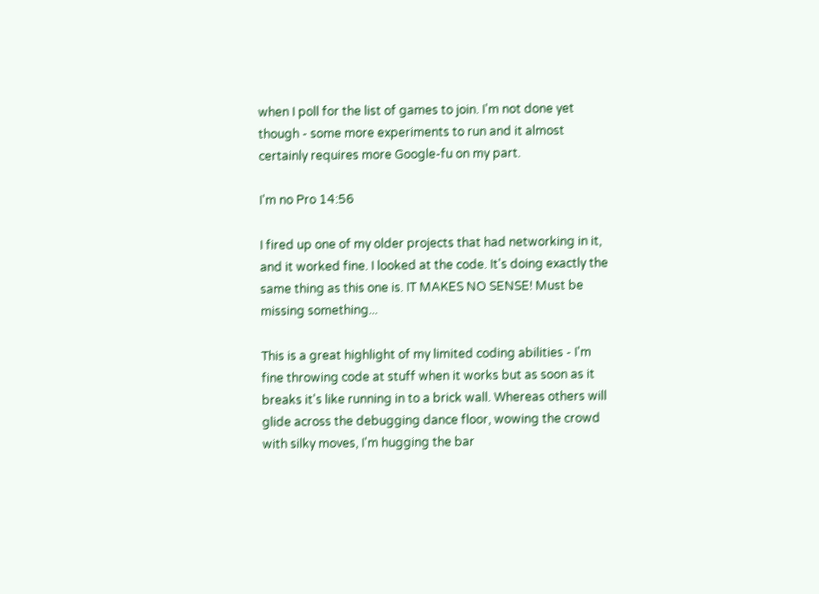when I poll for the list of games to join. I'm not done yet though - some more experiments to run and it almost certainly requires more Google-fu on my part.

I'm no Pro 14:56

I fired up one of my older projects that had networking in it, and it worked fine. I looked at the code. It's doing exactly the same thing as this one is. IT MAKES NO SENSE! Must be missing something...

This is a great highlight of my limited coding abilities - I'm fine throwing code at stuff when it works but as soon as it breaks it's like running in to a brick wall. Whereas others will glide across the debugging dance floor, wowing the crowd with silky moves, I'm hugging the bar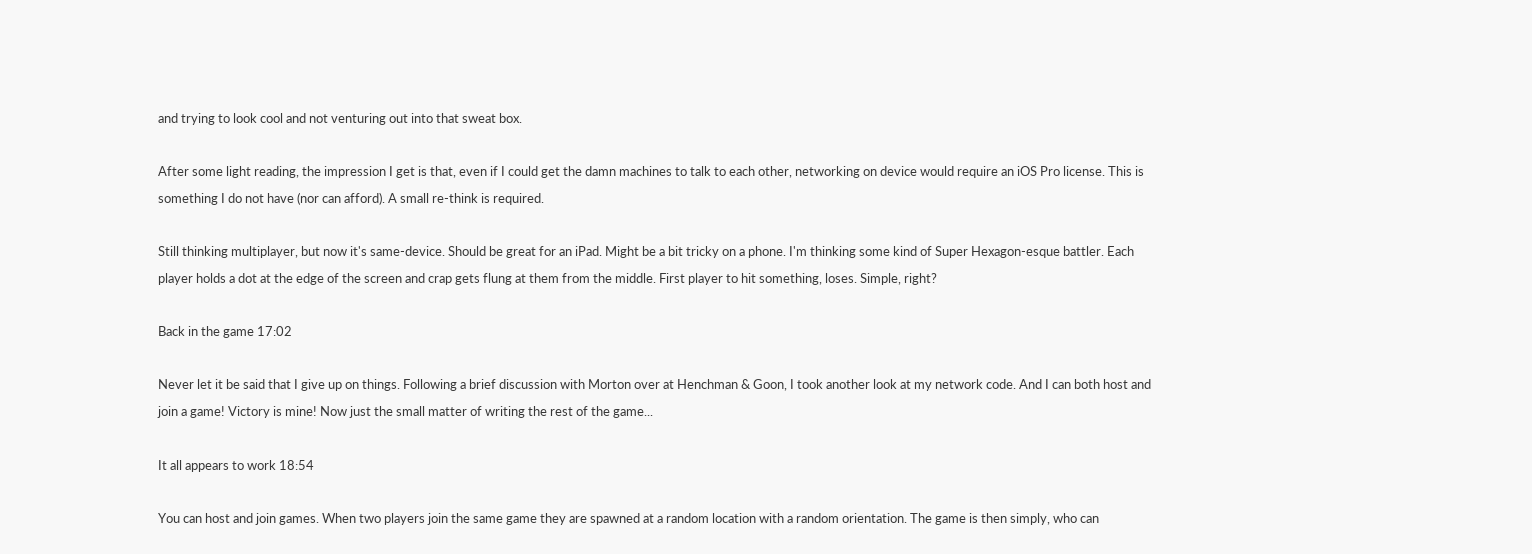and trying to look cool and not venturing out into that sweat box.

After some light reading, the impression I get is that, even if I could get the damn machines to talk to each other, networking on device would require an iOS Pro license. This is something I do not have (nor can afford). A small re-think is required.

Still thinking multiplayer, but now it's same-device. Should be great for an iPad. Might be a bit tricky on a phone. I'm thinking some kind of Super Hexagon-esque battler. Each player holds a dot at the edge of the screen and crap gets flung at them from the middle. First player to hit something, loses. Simple, right?

Back in the game 17:02

Never let it be said that I give up on things. Following a brief discussion with Morton over at Henchman & Goon, I took another look at my network code. And I can both host and join a game! Victory is mine! Now just the small matter of writing the rest of the game...

It all appears to work 18:54

You can host and join games. When two players join the same game they are spawned at a random location with a random orientation. The game is then simply, who can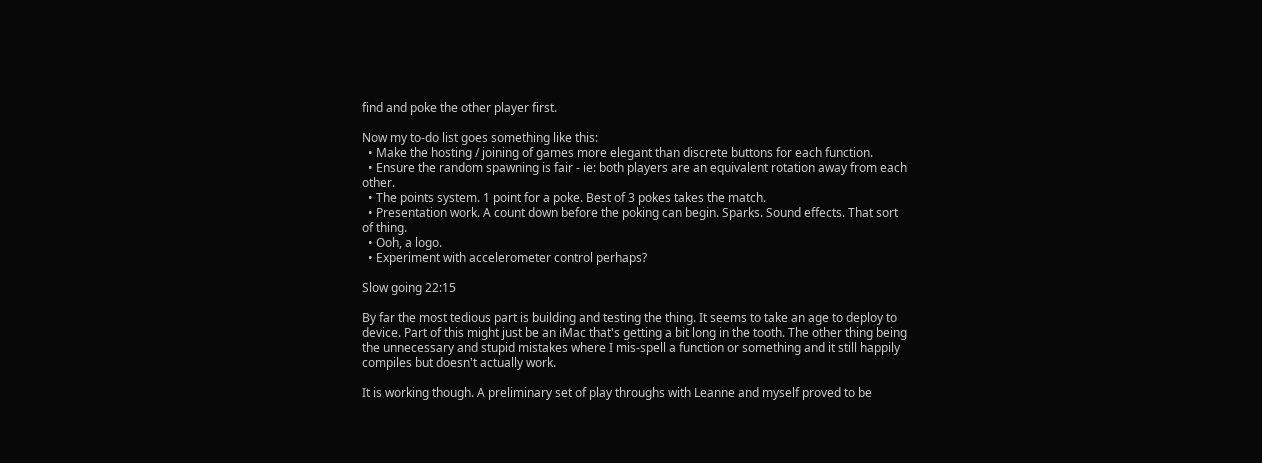find and poke the other player first.

Now my to-do list goes something like this:
  • Make the hosting / joining of games more elegant than discrete buttons for each function.
  • Ensure the random spawning is fair - ie: both players are an equivalent rotation away from each other.
  • The points system. 1 point for a poke. Best of 3 pokes takes the match.
  • Presentation work. A count down before the poking can begin. Sparks. Sound effects. That sort of thing.
  • Ooh, a logo.
  • Experiment with accelerometer control perhaps?

Slow going 22:15

By far the most tedious part is building and testing the thing. It seems to take an age to deploy to device. Part of this might just be an iMac that's getting a bit long in the tooth. The other thing being the unnecessary and stupid mistakes where I mis-spell a function or something and it still happily compiles but doesn't actually work.

It is working though. A preliminary set of play throughs with Leanne and myself proved to be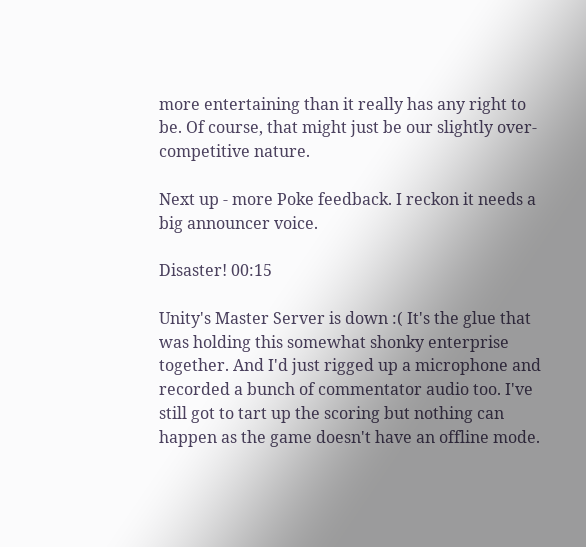more entertaining than it really has any right to be. Of course, that might just be our slightly over-competitive nature.

Next up - more Poke feedback. I reckon it needs a big announcer voice.

Disaster! 00:15

Unity's Master Server is down :( It's the glue that was holding this somewhat shonky enterprise together. And I'd just rigged up a microphone and recorded a bunch of commentator audio too. I've still got to tart up the scoring but nothing can happen as the game doesn't have an offline mode.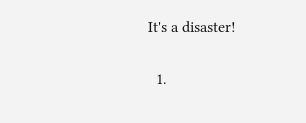It's a disaster!


  1.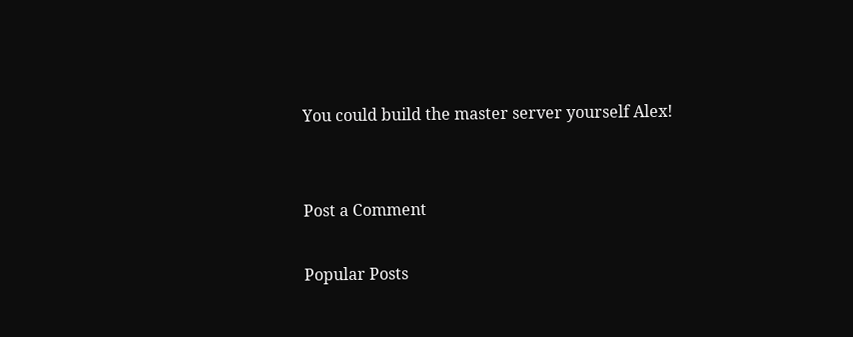You could build the master server yourself Alex!


Post a Comment

Popular Posts